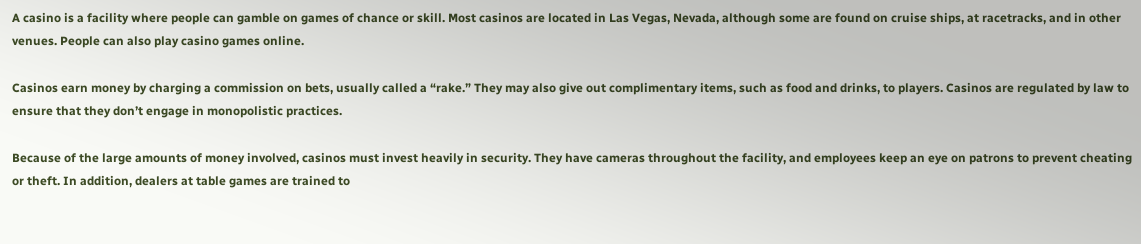A casino is a facility where people can gamble on games of chance or skill. Most casinos are located in Las Vegas, Nevada, although some are found on cruise ships, at racetracks, and in other venues. People can also play casino games online.

Casinos earn money by charging a commission on bets, usually called a “rake.” They may also give out complimentary items, such as food and drinks, to players. Casinos are regulated by law to ensure that they don’t engage in monopolistic practices.

Because of the large amounts of money involved, casinos must invest heavily in security. They have cameras throughout the facility, and employees keep an eye on patrons to prevent cheating or theft. In addition, dealers at table games are trained to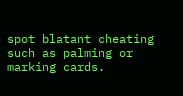spot blatant cheating such as palming or marking cards.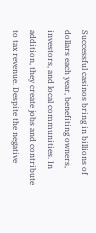Successful casinos bring in billions of dollars each year, benefiting owners, investors, and local communities. In addition, they create jobs and contribute to tax revenue. Despite the negative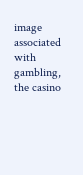image associated with gambling, the casino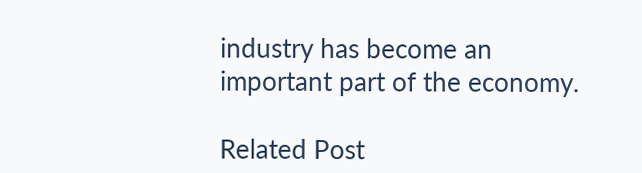industry has become an important part of the economy.

Related Post